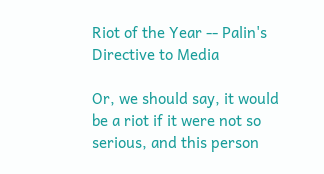Riot of the Year -- Palin's Directive to Media

Or, we should say, it would be a riot if it were not so serious, and this person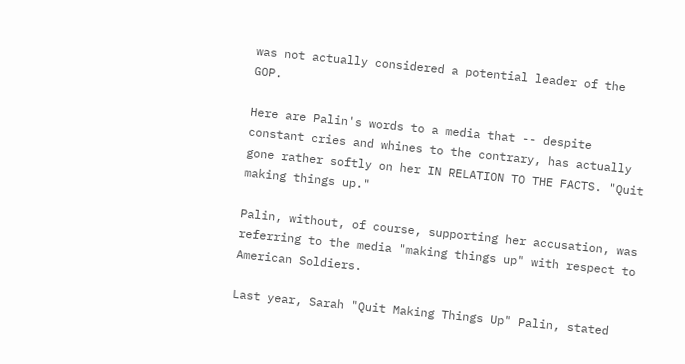was not actually considered a potential leader of the GOP.

Here are Palin's words to a media that -- despite constant cries and whines to the contrary, has actually gone rather softly on her IN RELATION TO THE FACTS. "Quit making things up."

Palin, without, of course, supporting her accusation, was referring to the media "making things up" with respect to American Soldiers.

Last year, Sarah "Quit Making Things Up" Palin, stated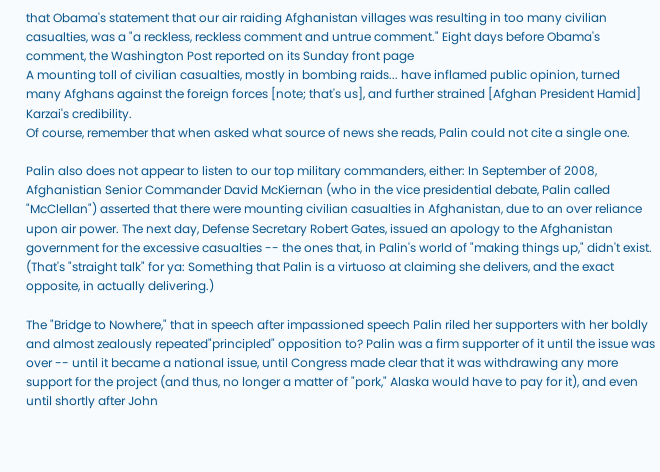that Obama's statement that our air raiding Afghanistan villages was resulting in too many civilian casualties, was a "a reckless, reckless comment and untrue comment." Eight days before Obama's comment, the Washington Post reported on its Sunday front page
A mounting toll of civilian casualties, mostly in bombing raids... have inflamed public opinion, turned many Afghans against the foreign forces [note; that's us], and further strained [Afghan President Hamid] Karzai's credibility.
Of course, remember that when asked what source of news she reads, Palin could not cite a single one.

Palin also does not appear to listen to our top military commanders, either: In September of 2008, Afghanistian Senior Commander David McKiernan (who in the vice presidential debate, Palin called "McClellan") asserted that there were mounting civilian casualties in Afghanistan, due to an over reliance upon air power. The next day, Defense Secretary Robert Gates, issued an apology to the Afghanistan government for the excessive casualties -- the ones that, in Palin's world of "making things up," didn't exist. (That's "straight talk" for ya: Something that Palin is a virtuoso at claiming she delivers, and the exact opposite, in actually delivering.)

The "Bridge to Nowhere," that in speech after impassioned speech Palin riled her supporters with her boldly and almost zealously repeated"principled" opposition to? Palin was a firm supporter of it until the issue was over -- until it became a national issue, until Congress made clear that it was withdrawing any more support for the project (and thus, no longer a matter of "pork," Alaska would have to pay for it), and even until shortly after John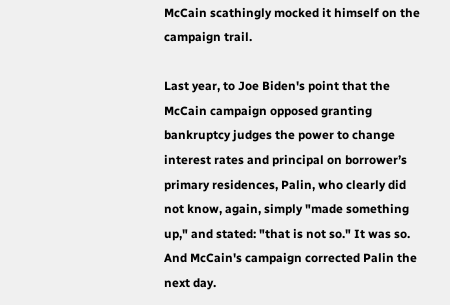McCain scathingly mocked it himself on the campaign trail.

Last year, to Joe Biden's point that the McCain campaign opposed granting bankruptcy judges the power to change interest rates and principal on borrower’s primary residences, Palin, who clearly did not know, again, simply "made something up," and stated: "that is not so." It was so. And McCain's campaign corrected Palin the next day.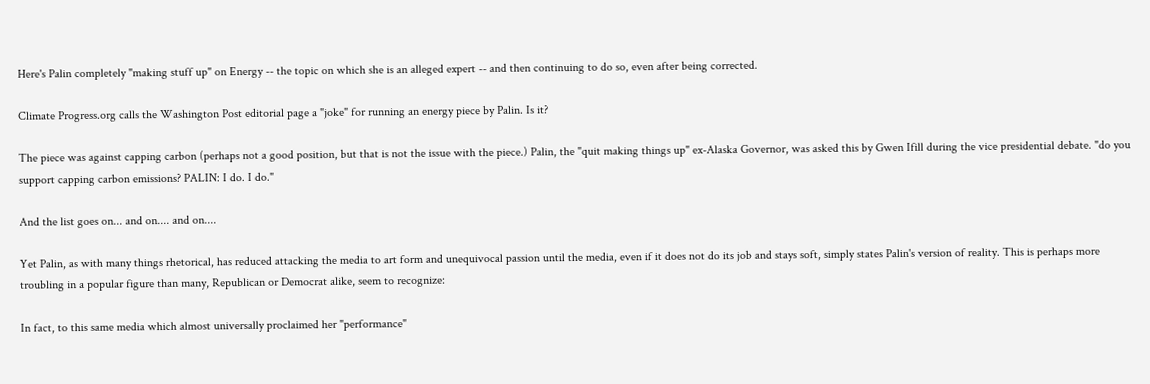Here's Palin completely "making stuff up" on Energy -- the topic on which she is an alleged expert -- and then continuing to do so, even after being corrected.

Climate Progress.org calls the Washington Post editorial page a "joke" for running an energy piece by Palin. Is it?

The piece was against capping carbon (perhaps not a good position, but that is not the issue with the piece.) Palin, the "quit making things up" ex-Alaska Governor, was asked this by Gwen Ifill during the vice presidential debate. "do you support capping carbon emissions? PALIN: I do. I do."

And the list goes on... and on.... and on....

Yet Palin, as with many things rhetorical, has reduced attacking the media to art form and unequivocal passion until the media, even if it does not do its job and stays soft, simply states Palin's version of reality. This is perhaps more troubling in a popular figure than many, Republican or Democrat alike, seem to recognize:

In fact, to this same media which almost universally proclaimed her "performance"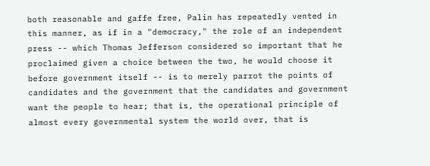both reasonable and gaffe free, Palin has repeatedly vented in this manner, as if in a "democracy," the role of an independent press -- which Thomas Jefferson considered so important that he proclaimed given a choice between the two, he would choose it before government itself -- is to merely parrot the points of candidates and the government that the candidates and government want the people to hear; that is, the operational principle of almost every governmental system the world over, that is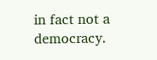in fact not a democracy.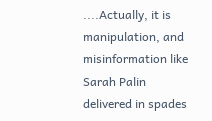....Actually, it is manipulation, and misinformation like Sarah Palin delivered in spades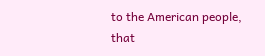to the American people, that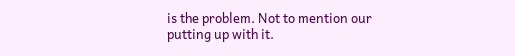is the problem. Not to mention our putting up with it.